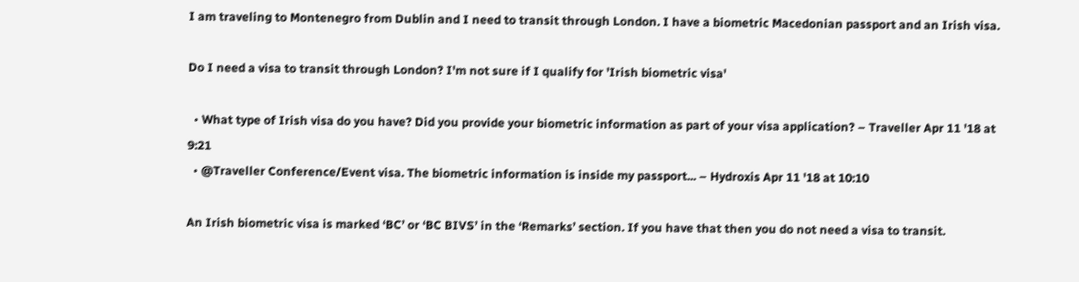I am traveling to Montenegro from Dublin and I need to transit through London. I have a biometric Macedonian passport and an Irish visa.

Do I need a visa to transit through London? I'm not sure if I qualify for 'Irish biometric visa'

  • What type of Irish visa do you have? Did you provide your biometric information as part of your visa application? – Traveller Apr 11 '18 at 9:21
  • @Traveller Conference/Event visa. The biometric information is inside my passport... – Hydroxis Apr 11 '18 at 10:10

An Irish biometric visa is marked ‘BC’ or ‘BC BIVS’ in the ‘Remarks’ section. If you have that then you do not need a visa to transit.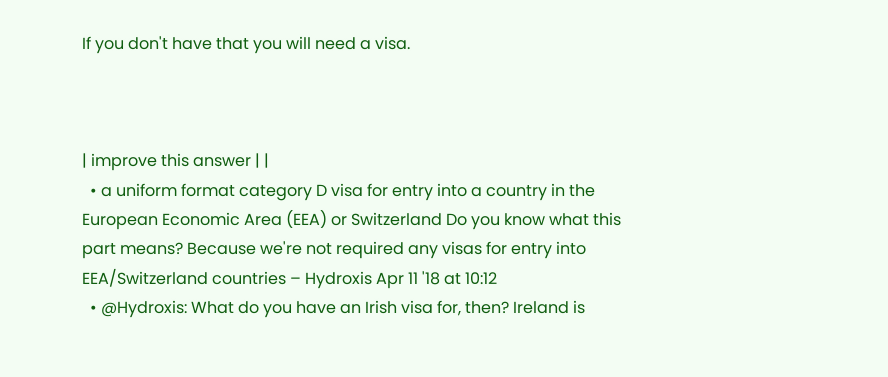If you don't have that you will need a visa.



| improve this answer | |
  • a uniform format category D visa for entry into a country in the European Economic Area (EEA) or Switzerland Do you know what this part means? Because we're not required any visas for entry into EEA/Switzerland countries – Hydroxis Apr 11 '18 at 10:12
  • @Hydroxis: What do you have an Irish visa for, then? Ireland is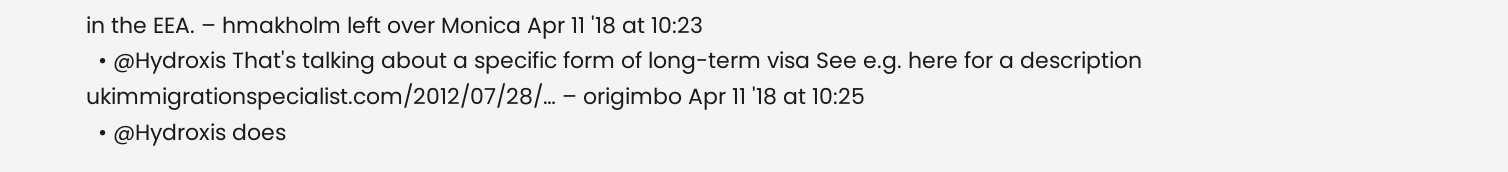in the EEA. – hmakholm left over Monica Apr 11 '18 at 10:23
  • @Hydroxis That's talking about a specific form of long-term visa See e.g. here for a description ukimmigrationspecialist.com/2012/07/28/… – origimbo Apr 11 '18 at 10:25
  • @Hydroxis does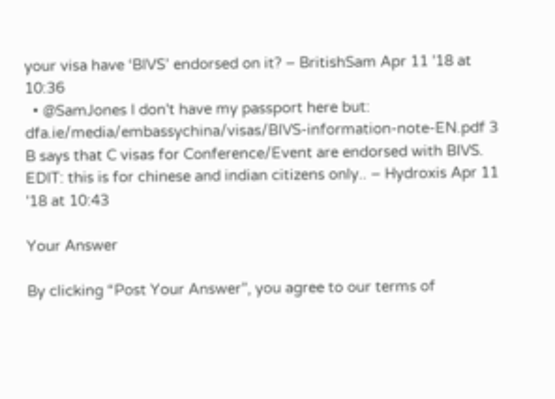your visa have ‘BIVS’ endorsed on it? – BritishSam Apr 11 '18 at 10:36
  • @SamJones I don't have my passport here but: dfa.ie/media/embassychina/visas/BIVS-information-note-EN.pdf 3 B says that C visas for Conference/Event are endorsed with BIVS. EDIT: this is for chinese and indian citizens only.. – Hydroxis Apr 11 '18 at 10:43

Your Answer

By clicking “Post Your Answer”, you agree to our terms of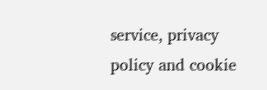service, privacy policy and cookie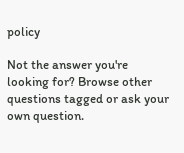policy

Not the answer you're looking for? Browse other questions tagged or ask your own question.